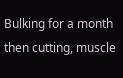Bulking for a month then cutting, muscle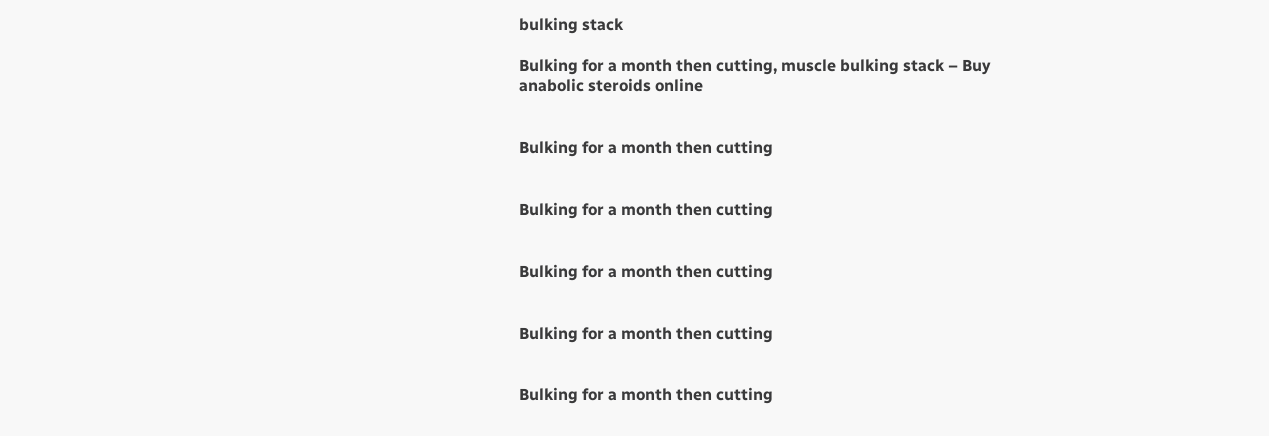bulking stack

Bulking for a month then cutting, muscle bulking stack – Buy anabolic steroids online


Bulking for a month then cutting


Bulking for a month then cutting


Bulking for a month then cutting


Bulking for a month then cutting


Bulking for a month then cutting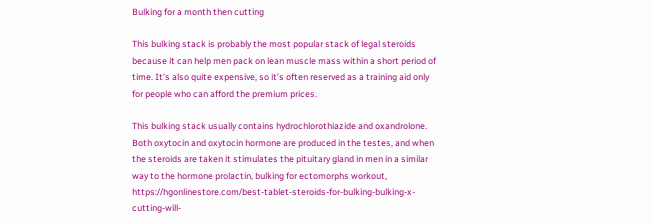Bulking for a month then cutting

This bulking stack is probably the most popular stack of legal steroids because it can help men pack on lean muscle mass within a short period of time. It’s also quite expensive, so it’s often reserved as a training aid only for people who can afford the premium prices.

This bulking stack usually contains hydrochlorothiazide and oxandrolone. Both oxytocin and oxytocin hormone are produced in the testes, and when the steroids are taken it stimulates the pituitary gland in men in a similar way to the hormone prolactin, bulking for ectomorphs workout, https://hgonlinestore.com/best-tablet-steroids-for-bulking-bulking-x-cutting-will-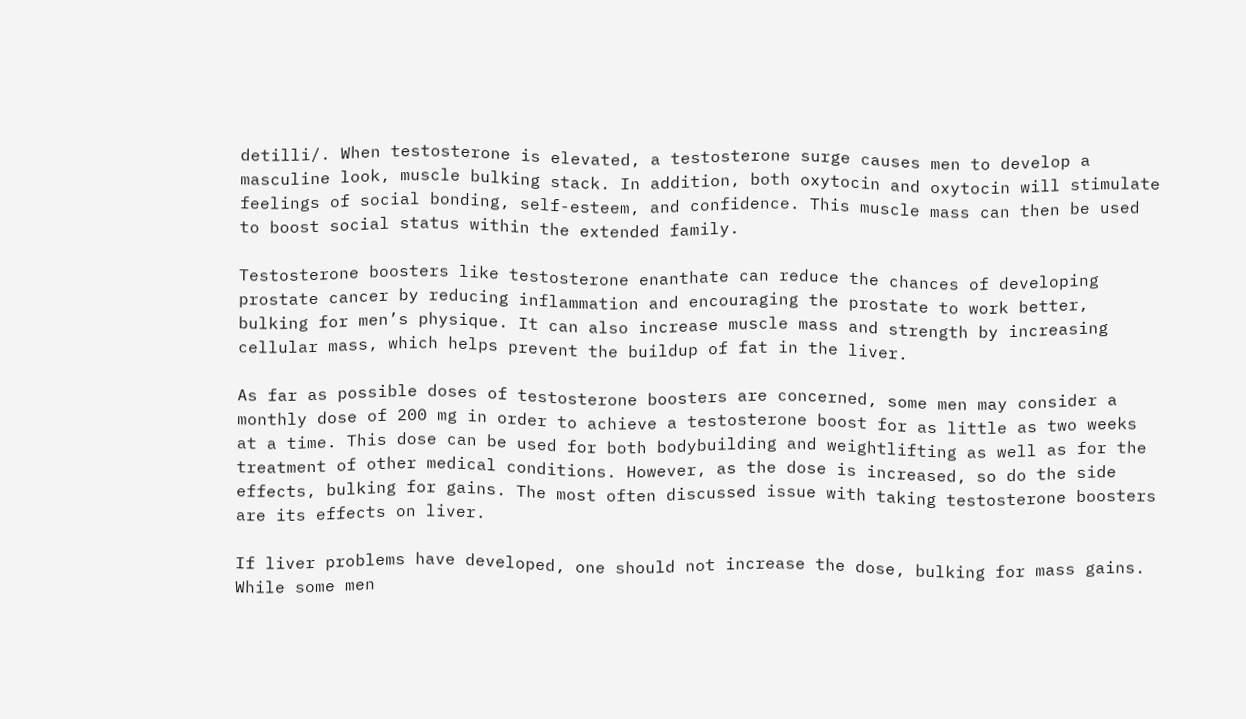detilli/. When testosterone is elevated, a testosterone surge causes men to develop a masculine look, muscle bulking stack. In addition, both oxytocin and oxytocin will stimulate feelings of social bonding, self-esteem, and confidence. This muscle mass can then be used to boost social status within the extended family.

Testosterone boosters like testosterone enanthate can reduce the chances of developing prostate cancer by reducing inflammation and encouraging the prostate to work better, bulking for men’s physique. It can also increase muscle mass and strength by increasing cellular mass, which helps prevent the buildup of fat in the liver.

As far as possible doses of testosterone boosters are concerned, some men may consider a monthly dose of 200 mg in order to achieve a testosterone boost for as little as two weeks at a time. This dose can be used for both bodybuilding and weightlifting as well as for the treatment of other medical conditions. However, as the dose is increased, so do the side effects, bulking for gains. The most often discussed issue with taking testosterone boosters are its effects on liver.

If liver problems have developed, one should not increase the dose, bulking for mass gains. While some men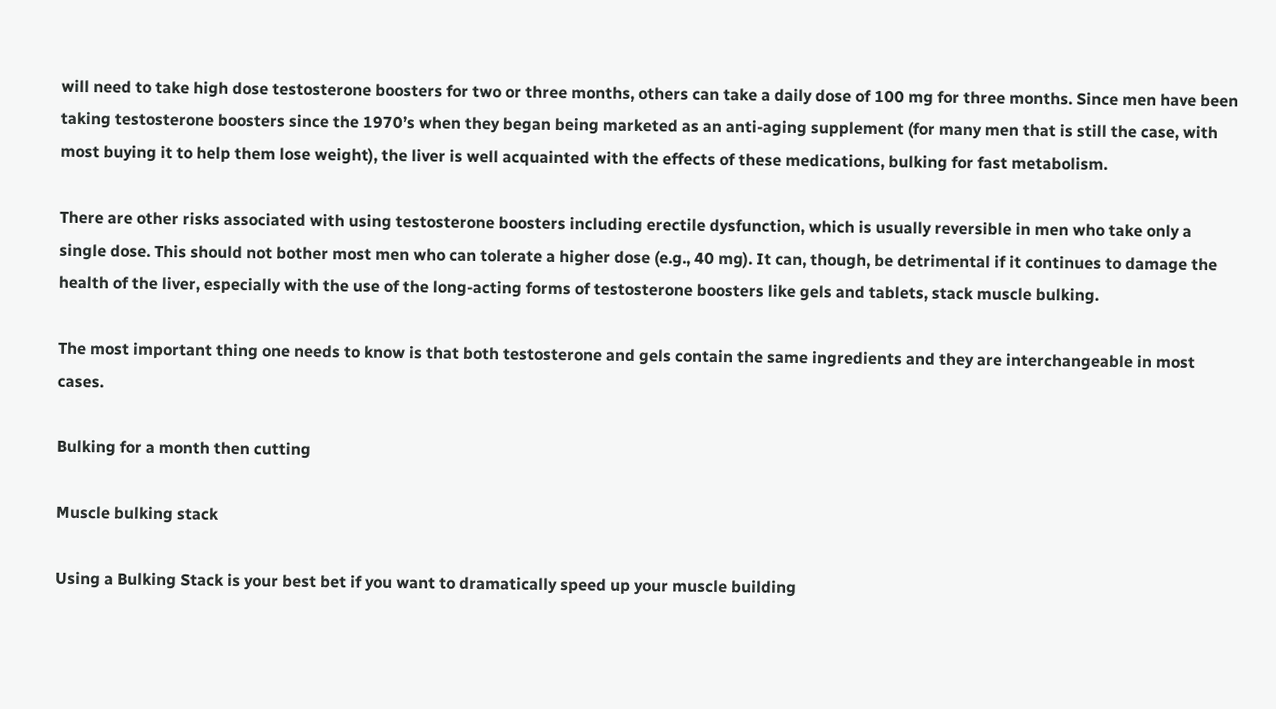will need to take high dose testosterone boosters for two or three months, others can take a daily dose of 100 mg for three months. Since men have been taking testosterone boosters since the 1970’s when they began being marketed as an anti-aging supplement (for many men that is still the case, with most buying it to help them lose weight), the liver is well acquainted with the effects of these medications, bulking for fast metabolism.

There are other risks associated with using testosterone boosters including erectile dysfunction, which is usually reversible in men who take only a single dose. This should not bother most men who can tolerate a higher dose (e.g., 40 mg). It can, though, be detrimental if it continues to damage the health of the liver, especially with the use of the long-acting forms of testosterone boosters like gels and tablets, stack muscle bulking.

The most important thing one needs to know is that both testosterone and gels contain the same ingredients and they are interchangeable in most cases.

Bulking for a month then cutting

Muscle bulking stack

Using a Bulking Stack is your best bet if you want to dramatically speed up your muscle building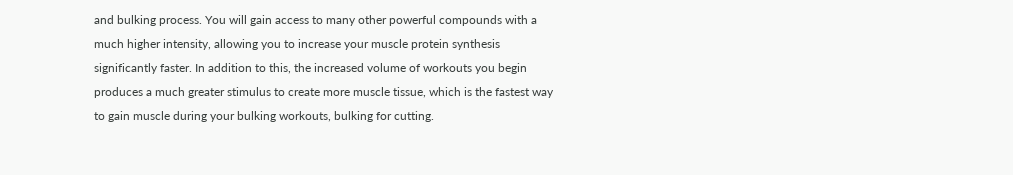and bulking process. You will gain access to many other powerful compounds with a much higher intensity, allowing you to increase your muscle protein synthesis significantly faster. In addition to this, the increased volume of workouts you begin produces a much greater stimulus to create more muscle tissue, which is the fastest way to gain muscle during your bulking workouts, bulking for cutting.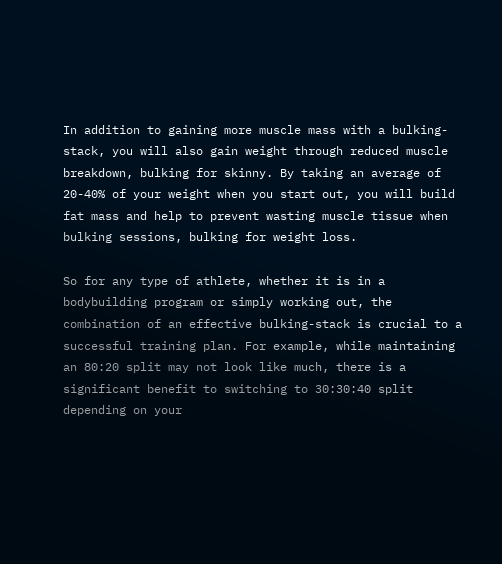In addition to gaining more muscle mass with a bulking-stack, you will also gain weight through reduced muscle breakdown, bulking for skinny. By taking an average of 20-40% of your weight when you start out, you will build fat mass and help to prevent wasting muscle tissue when bulking sessions, bulking for weight loss.

So for any type of athlete, whether it is in a bodybuilding program or simply working out, the combination of an effective bulking-stack is crucial to a successful training plan. For example, while maintaining an 80:20 split may not look like much, there is a significant benefit to switching to 30:30:40 split depending on your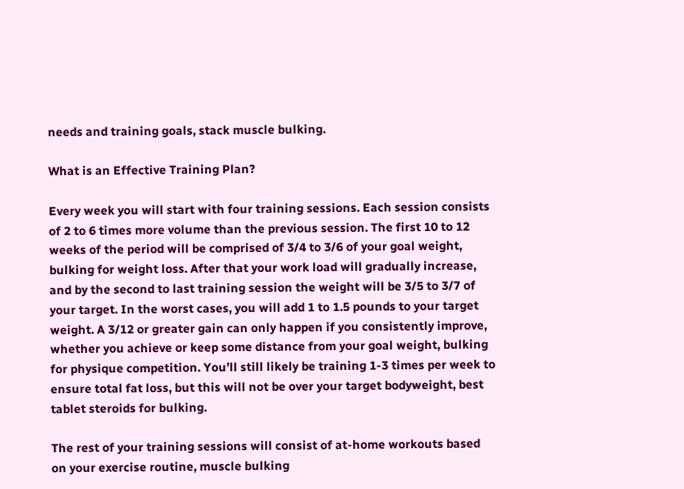needs and training goals, stack muscle bulking.

What is an Effective Training Plan?

Every week you will start with four training sessions. Each session consists of 2 to 6 times more volume than the previous session. The first 10 to 12 weeks of the period will be comprised of 3/4 to 3/6 of your goal weight, bulking for weight loss. After that your work load will gradually increase, and by the second to last training session the weight will be 3/5 to 3/7 of your target. In the worst cases, you will add 1 to 1.5 pounds to your target weight. A 3/12 or greater gain can only happen if you consistently improve, whether you achieve or keep some distance from your goal weight, bulking for physique competition. You’ll still likely be training 1-3 times per week to ensure total fat loss, but this will not be over your target bodyweight, best tablet steroids for bulking.

The rest of your training sessions will consist of at-home workouts based on your exercise routine, muscle bulking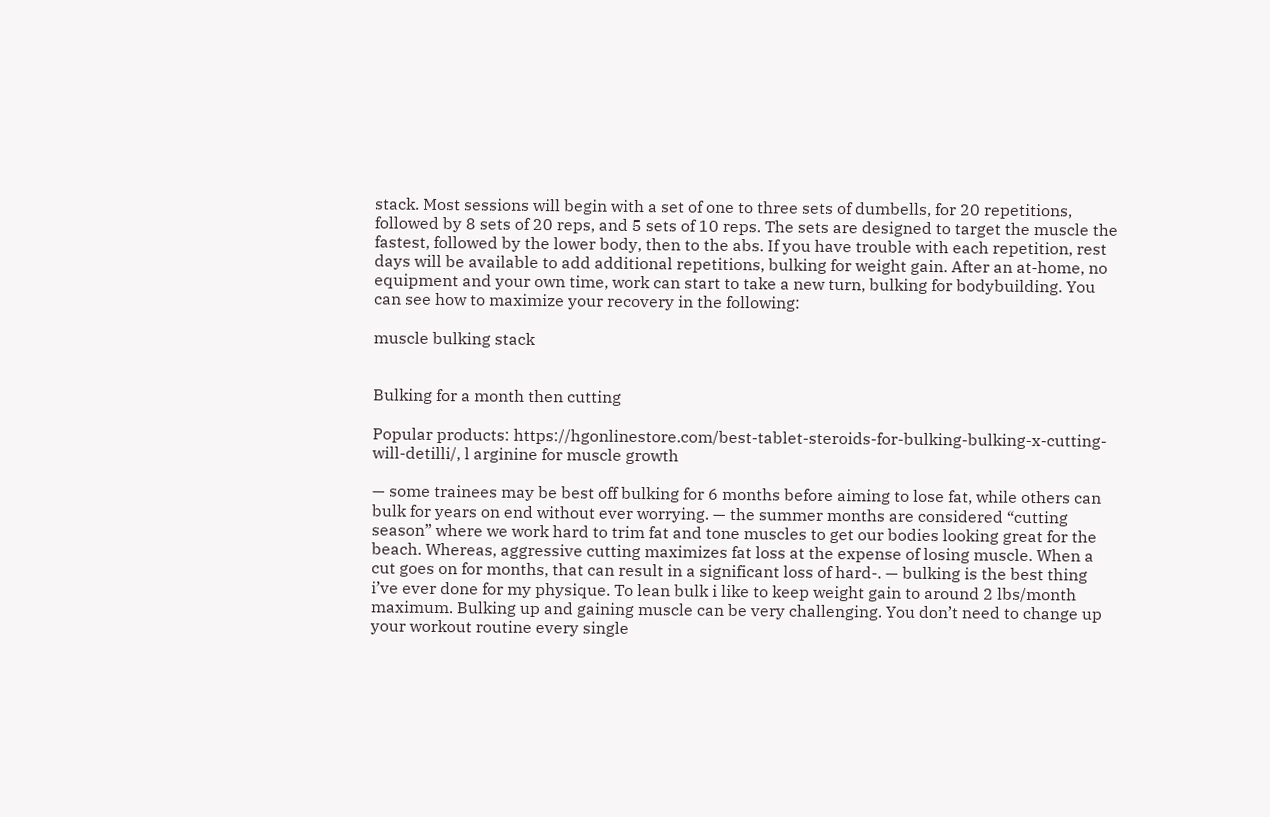stack. Most sessions will begin with a set of one to three sets of dumbells, for 20 repetitions, followed by 8 sets of 20 reps, and 5 sets of 10 reps. The sets are designed to target the muscle the fastest, followed by the lower body, then to the abs. If you have trouble with each repetition, rest days will be available to add additional repetitions, bulking for weight gain. After an at-home, no equipment and your own time, work can start to take a new turn, bulking for bodybuilding. You can see how to maximize your recovery in the following:

muscle bulking stack


Bulking for a month then cutting

Popular products: https://hgonlinestore.com/best-tablet-steroids-for-bulking-bulking-x-cutting-will-detilli/, l arginine for muscle growth

— some trainees may be best off bulking for 6 months before aiming to lose fat, while others can bulk for years on end without ever worrying. — the summer months are considered “cutting season” where we work hard to trim fat and tone muscles to get our bodies looking great for the beach. Whereas, aggressive cutting maximizes fat loss at the expense of losing muscle. When a cut goes on for months, that can result in a significant loss of hard-. — bulking is the best thing i’ve ever done for my physique. To lean bulk i like to keep weight gain to around 2 lbs/month maximum. Bulking up and gaining muscle can be very challenging. You don’t need to change up your workout routine every single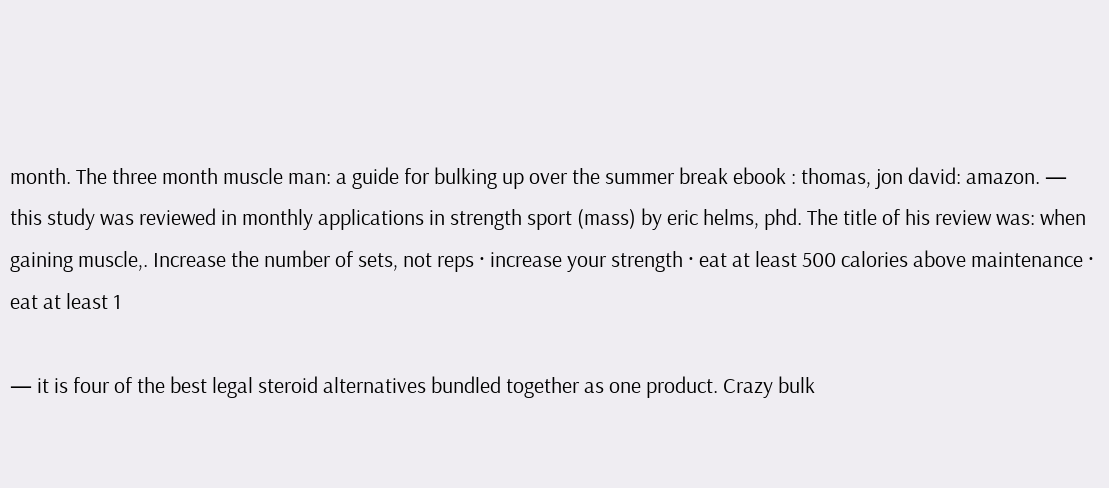month. The three month muscle man: a guide for bulking up over the summer break ebook : thomas, jon david: amazon. — this study was reviewed in monthly applications in strength sport (mass) by eric helms, phd. The title of his review was: when gaining muscle,. Increase the number of sets, not reps · increase your strength · eat at least 500 calories above maintenance · eat at least 1

— it is four of the best legal steroid alternatives bundled together as one product. Crazy bulk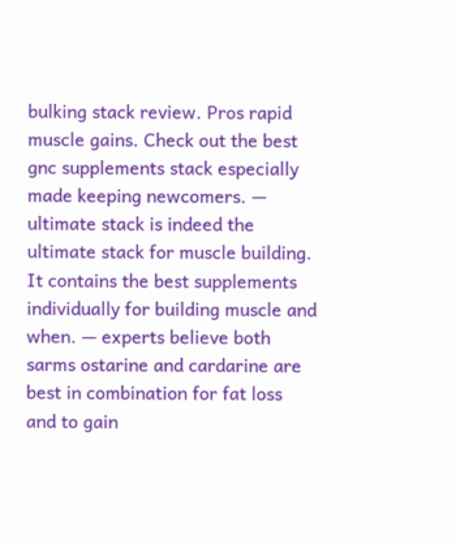bulking stack review. Pros rapid muscle gains. Check out the best gnc supplements stack especially made keeping newcomers. — ultimate stack is indeed the ultimate stack for muscle building. It contains the best supplements individually for building muscle and when. — experts believe both sarms ostarine and cardarine are best in combination for fat loss and to gain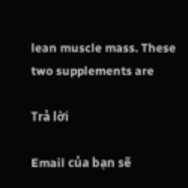lean muscle mass. These two supplements are

Trả lời

Email của bạn sẽ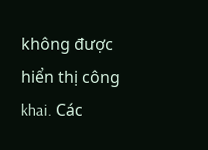không được hiển thị công khai. Các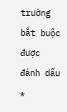trường bắt buộc được đánh dấu *